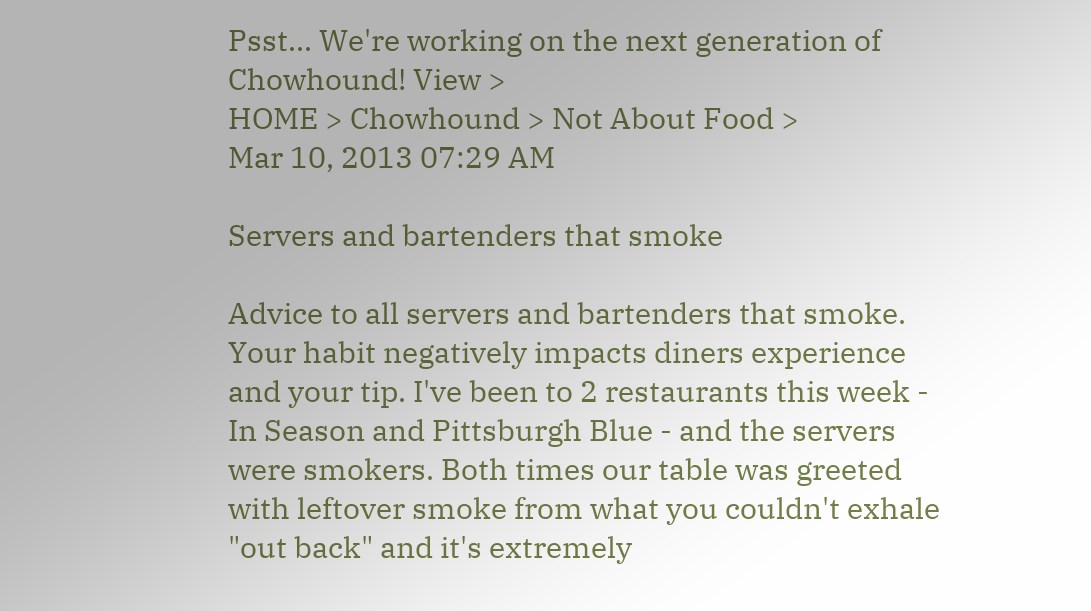Psst... We're working on the next generation of Chowhound! View >
HOME > Chowhound > Not About Food >
Mar 10, 2013 07:29 AM

Servers and bartenders that smoke

Advice to all servers and bartenders that smoke. Your habit negatively impacts diners experience and your tip. I've been to 2 restaurants this week - In Season and Pittsburgh Blue - and the servers were smokers. Both times our table was greeted with leftover smoke from what you couldn't exhale "out back" and it's extremely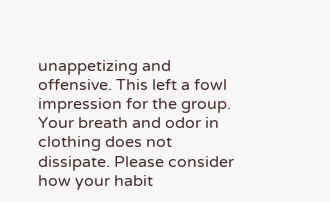unappetizing and offensive. This left a fowl impression for the group. Your breath and odor in clothing does not dissipate. Please consider how your habit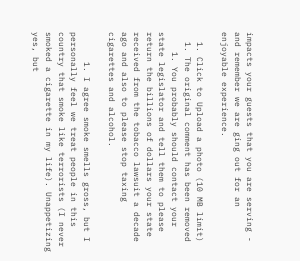impacts your guests that you are serving - and remember we are ging out for an enjoyable experience.

  1. Click to Upload a photo (10 MB limit)
  1. The original comment has been removed
    1. You probably should contact your state legislator and tell them to please return the billions of dollars your state received from the tobacco lawsuit a decade ago and also to please stop taxing cigarettes and alcohol.

      1. I agree smoke smells gross, but I personally feel we treat people in this country that smoke like terrorists (I never smoked a cigarette in my life). Unappetizing yes, but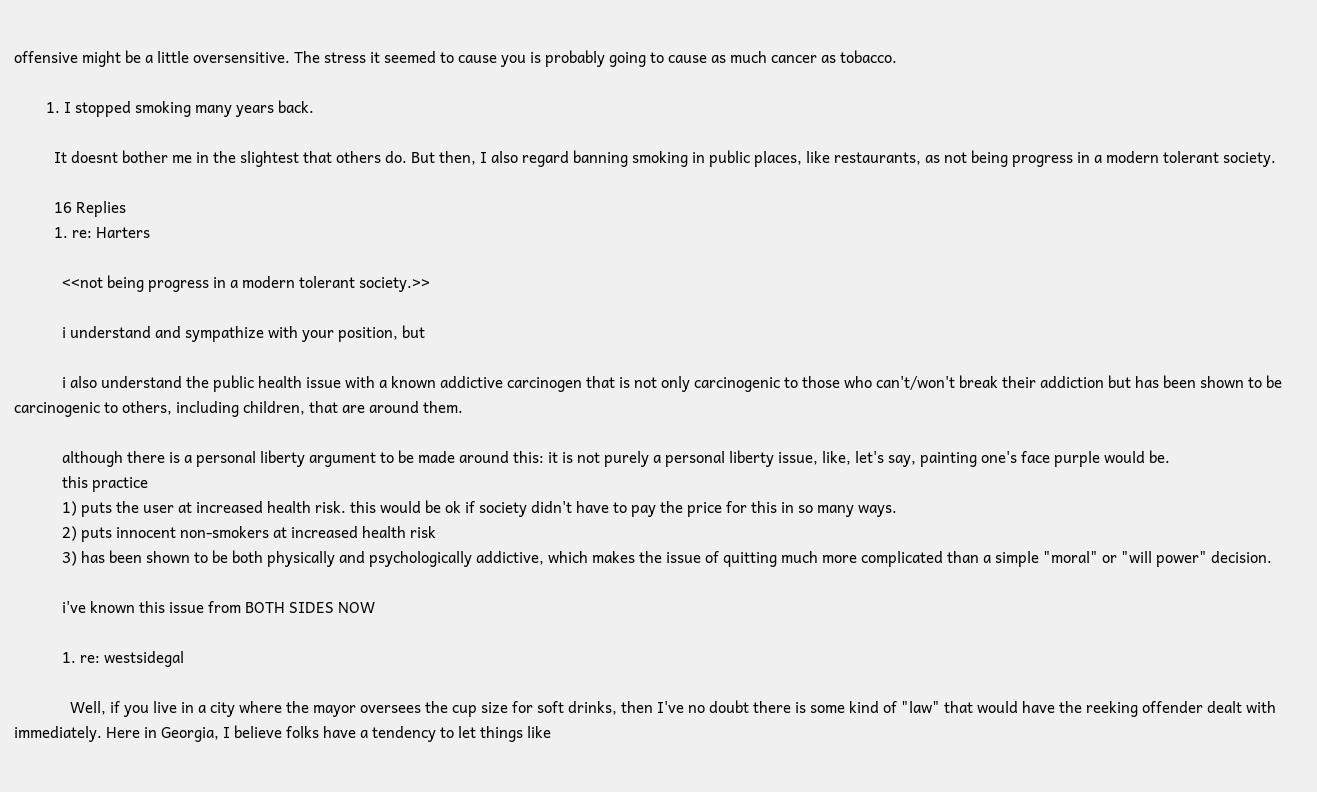offensive might be a little oversensitive. The stress it seemed to cause you is probably going to cause as much cancer as tobacco.

        1. I stopped smoking many years back.

          It doesnt bother me in the slightest that others do. But then, I also regard banning smoking in public places, like restaurants, as not being progress in a modern tolerant society.

          16 Replies
          1. re: Harters

            <<not being progress in a modern tolerant society.>>

            i understand and sympathize with your position, but

            i also understand the public health issue with a known addictive carcinogen that is not only carcinogenic to those who can't/won't break their addiction but has been shown to be carcinogenic to others, including children, that are around them.

            although there is a personal liberty argument to be made around this: it is not purely a personal liberty issue, like, let's say, painting one's face purple would be.
            this practice
            1) puts the user at increased health risk. this would be ok if society didn't have to pay the price for this in so many ways.
            2) puts innocent non-smokers at increased health risk
            3) has been shown to be both physically and psychologically addictive, which makes the issue of quitting much more complicated than a simple "moral" or "will power" decision.

            i've known this issue from BOTH SIDES NOW

            1. re: westsidegal

              Well, if you live in a city where the mayor oversees the cup size for soft drinks, then I've no doubt there is some kind of "law" that would have the reeking offender dealt with immediately. Here in Georgia, I believe folks have a tendency to let things like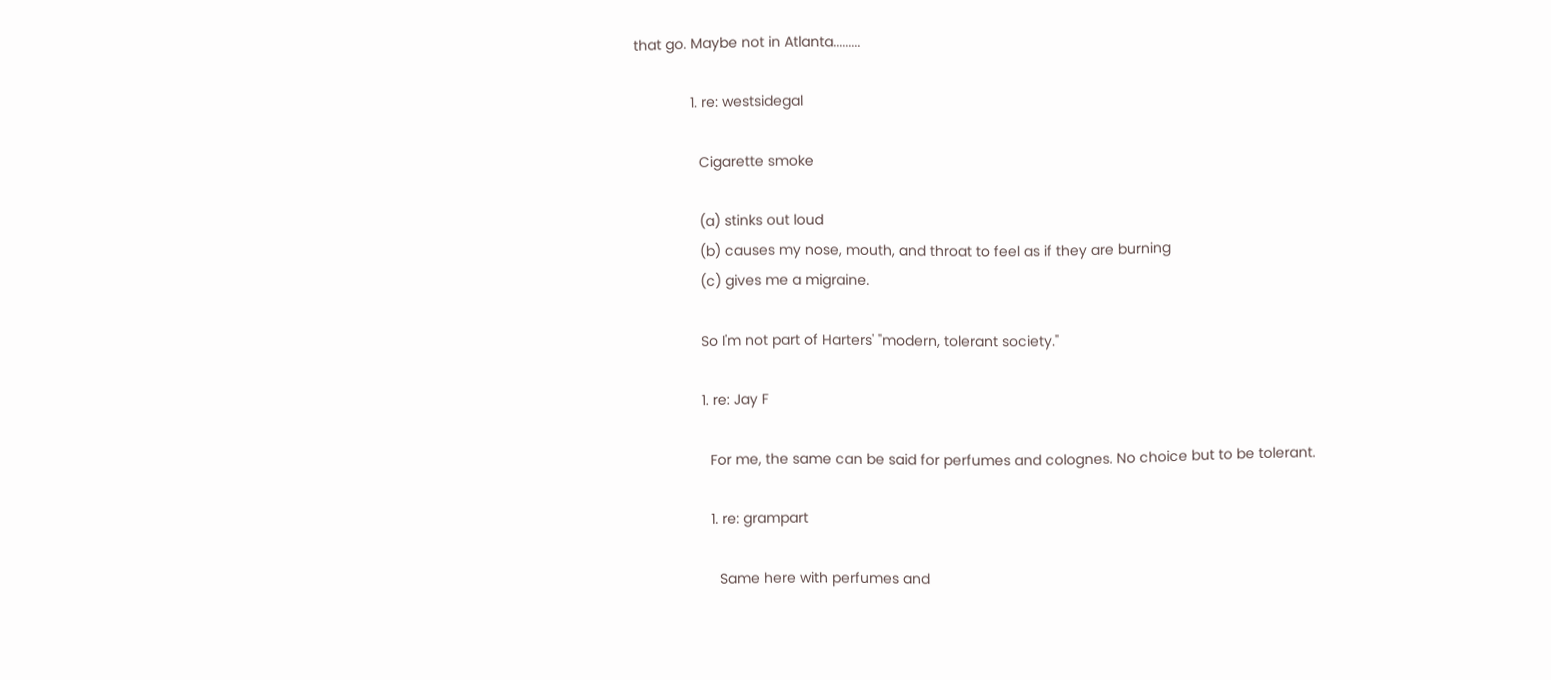that go. Maybe not in Atlanta.........

              1. re: westsidegal

                Cigarette smoke

                (a) stinks out loud
                (b) causes my nose, mouth, and throat to feel as if they are burning
                (c) gives me a migraine.

                So I'm not part of Harters' "modern, tolerant society."

                1. re: Jay F

                  For me, the same can be said for perfumes and colognes. No choice but to be tolerant.

                  1. re: grampart

                    Same here with perfumes and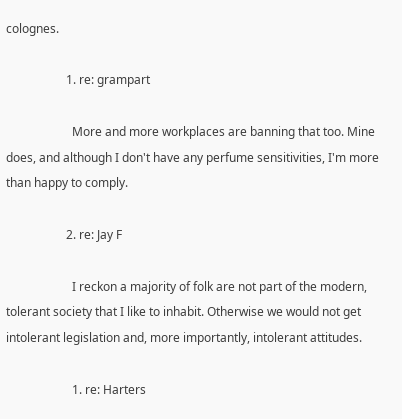colognes.

                    1. re: grampart

                      More and more workplaces are banning that too. Mine does, and although I don't have any perfume sensitivities, I'm more than happy to comply.

                    2. re: Jay F

                      I reckon a majority of folk are not part of the modern, tolerant society that I like to inhabit. Otherwise we would not get intolerant legislation and, more importantly, intolerant attitudes.

                      1. re: Harters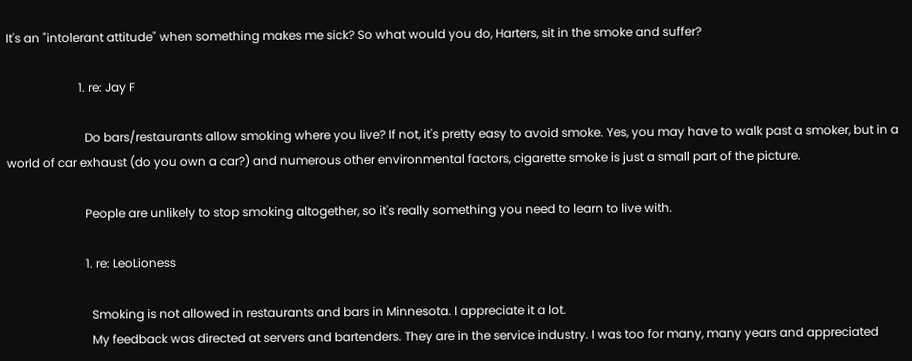It's an "intolerant attitude" when something makes me sick? So what would you do, Harters, sit in the smoke and suffer?

                        1. re: Jay F

                          Do bars/restaurants allow smoking where you live? If not, it's pretty easy to avoid smoke. Yes, you may have to walk past a smoker, but in a world of car exhaust (do you own a car?) and numerous other environmental factors, cigarette smoke is just a small part of the picture.

                          People are unlikely to stop smoking altogether, so it's really something you need to learn to live with.

                          1. re: LeoLioness

                            Smoking is not allowed in restaurants and bars in Minnesota. I appreciate it a lot.
                            My feedback was directed at servers and bartenders. They are in the service industry. I was too for many, many years and appreciated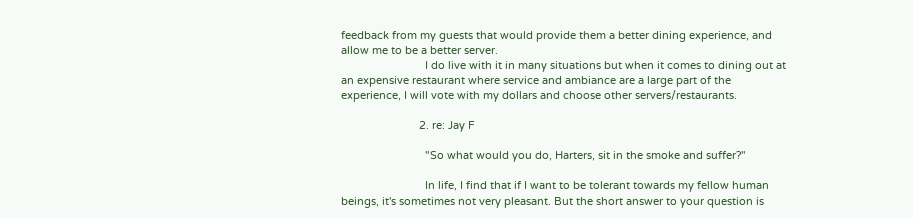feedback from my guests that would provide them a better dining experience, and allow me to be a better server.
                            I do live with it in many situations but when it comes to dining out at an expensive restaurant where service and ambiance are a large part of the experience, I will vote with my dollars and choose other servers/restaurants.

                          2. re: Jay F

                            "So what would you do, Harters, sit in the smoke and suffer?"

                            In life, I find that if I want to be tolerant towards my fellow human beings, it's sometimes not very pleasant. But the short answer to your question is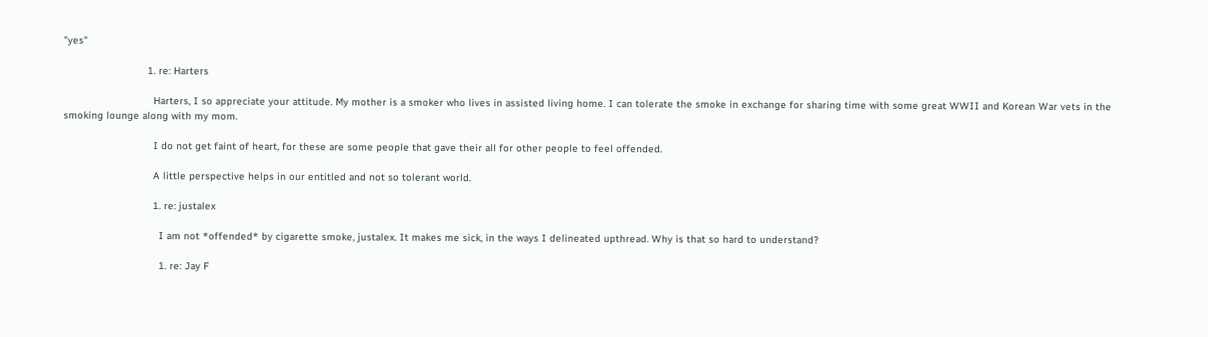"yes"

                            1. re: Harters

                              Harters, I so appreciate your attitude. My mother is a smoker who lives in assisted living home. I can tolerate the smoke in exchange for sharing time with some great WWII and Korean War vets in the smoking lounge along with my mom.

                              I do not get faint of heart, for these are some people that gave their all for other people to feel offended.

                              A little perspective helps in our entitled and not so tolerant world.

                              1. re: justalex

                                I am not *offended* by cigarette smoke, justalex. It makes me sick, in the ways I delineated upthread. Why is that so hard to understand?

                                1. re: Jay F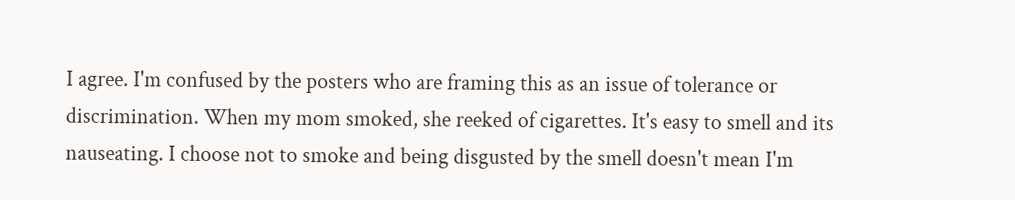I agree. I'm confused by the posters who are framing this as an issue of tolerance or discrimination. When my mom smoked, she reeked of cigarettes. It's easy to smell and its nauseating. I choose not to smoke and being disgusted by the smell doesn't mean I'm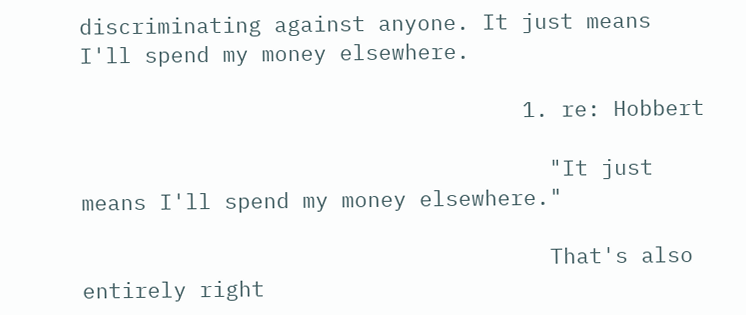discriminating against anyone. It just means I'll spend my money elsewhere.

                                  1. re: Hobbert

                                    "It just means I'll spend my money elsewhere."

                                    That's also entirely right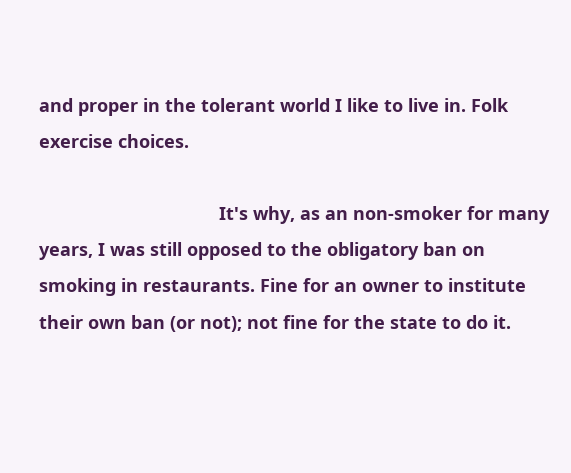and proper in the tolerant world I like to live in. Folk exercise choices.

                                    It's why, as an non-smoker for many years, I was still opposed to the obligatory ban on smoking in restaurants. Fine for an owner to institute their own ban (or not); not fine for the state to do it.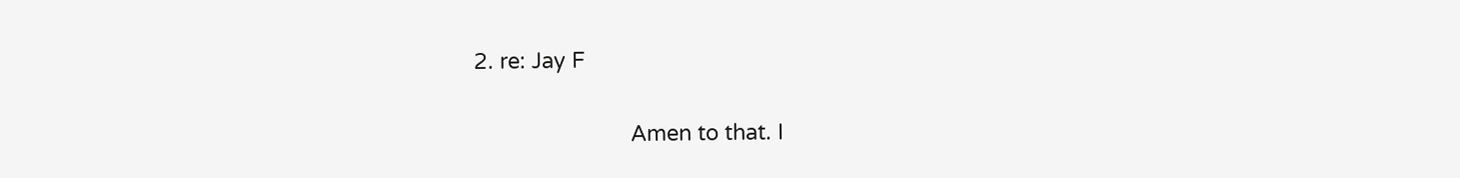2. re: Jay F

                          Amen to that. I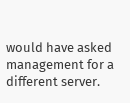would have asked management for a different server.